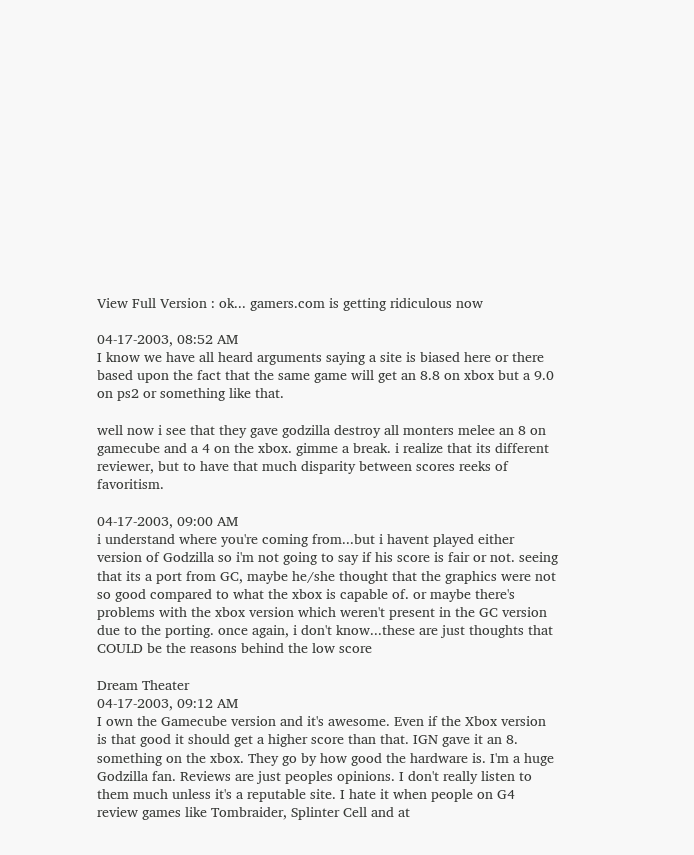View Full Version : ok... gamers.com is getting ridiculous now

04-17-2003, 08:52 AM
I know we have all heard arguments saying a site is biased here or there based upon the fact that the same game will get an 8.8 on xbox but a 9.0 on ps2 or something like that.

well now i see that they gave godzilla destroy all monters melee an 8 on gamecube and a 4 on the xbox. gimme a break. i realize that its different reviewer, but to have that much disparity between scores reeks of favoritism.

04-17-2003, 09:00 AM
i understand where you're coming from...but i havent played either version of Godzilla so i'm not going to say if his score is fair or not. seeing that its a port from GC, maybe he/she thought that the graphics were not so good compared to what the xbox is capable of. or maybe there's problems with the xbox version which weren't present in the GC version due to the porting. once again, i don't know...these are just thoughts that COULD be the reasons behind the low score

Dream Theater
04-17-2003, 09:12 AM
I own the Gamecube version and it's awesome. Even if the Xbox version is that good it should get a higher score than that. IGN gave it an 8. something on the xbox. They go by how good the hardware is. I'm a huge Godzilla fan. Reviews are just peoples opinions. I don't really listen to them much unless it's a reputable site. I hate it when people on G4 review games like Tombraider, Splinter Cell and at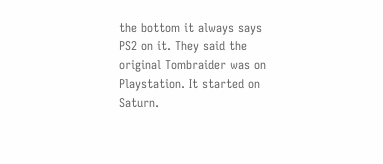the bottom it always says PS2 on it. They said the original Tombraider was on Playstation. It started on Saturn.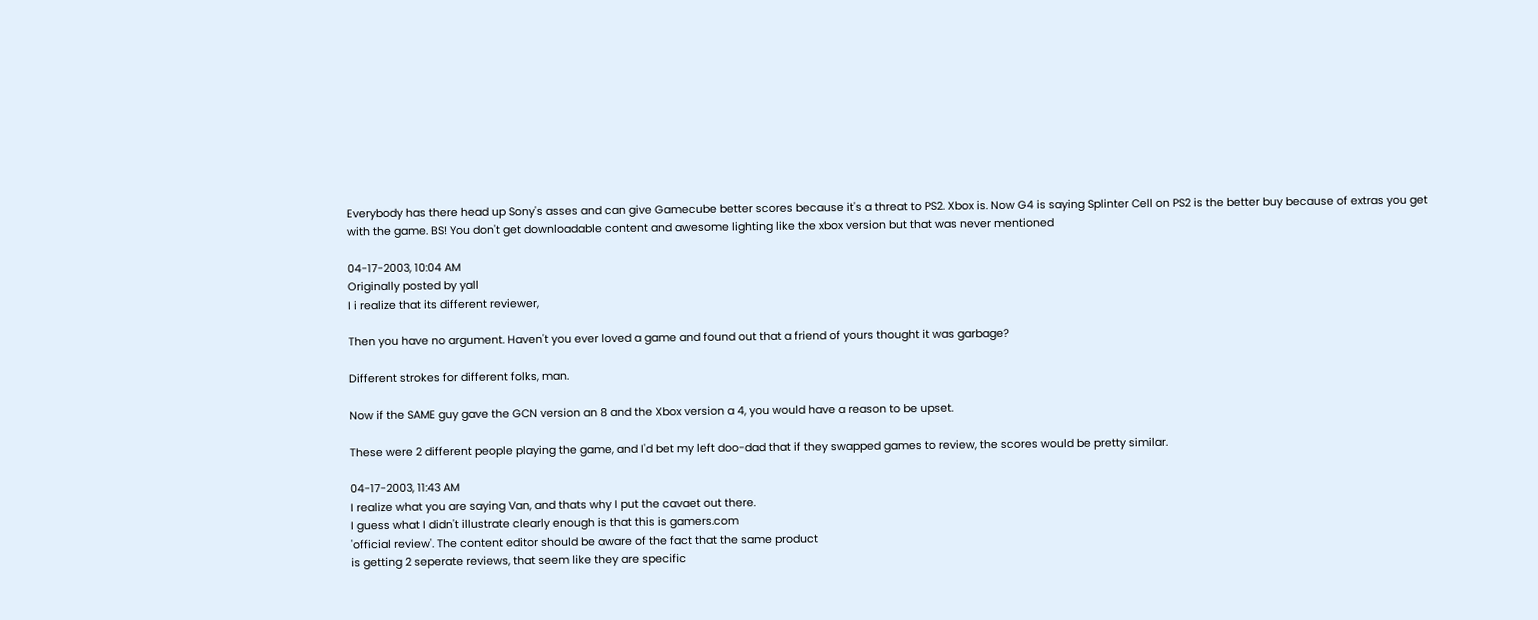Everybody has there head up Sony's asses and can give Gamecube better scores because it's a threat to PS2. Xbox is. Now G4 is saying Splinter Cell on PS2 is the better buy because of extras you get with the game. BS! You don't get downloadable content and awesome lighting like the xbox version but that was never mentioned

04-17-2003, 10:04 AM
Originally posted by yall
I i realize that its different reviewer,

Then you have no argument. Haven't you ever loved a game and found out that a friend of yours thought it was garbage?

Different strokes for different folks, man.

Now if the SAME guy gave the GCN version an 8 and the Xbox version a 4, you would have a reason to be upset.

These were 2 different people playing the game, and I'd bet my left doo-dad that if they swapped games to review, the scores would be pretty similar.

04-17-2003, 11:43 AM
I realize what you are saying Van, and thats why I put the cavaet out there.
I guess what I didn't illustrate clearly enough is that this is gamers.com
'official review'. The content editor should be aware of the fact that the same product
is getting 2 seperate reviews, that seem like they are specific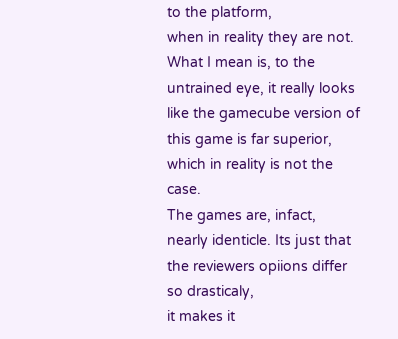to the platform,
when in reality they are not. What I mean is, to the untrained eye, it really looks
like the gamecube version of this game is far superior, which in reality is not the case.
The games are, infact, nearly identicle. Its just that the reviewers opiions differ so drasticaly,
it makes it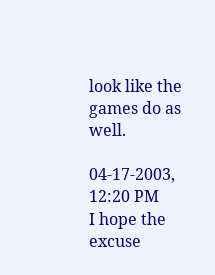look like the games do as well.

04-17-2003, 12:20 PM
I hope the excuse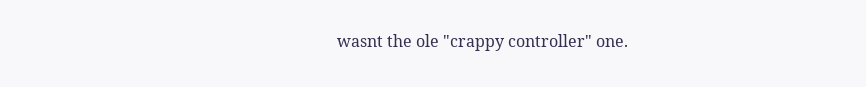wasnt the ole "crappy controller" one.